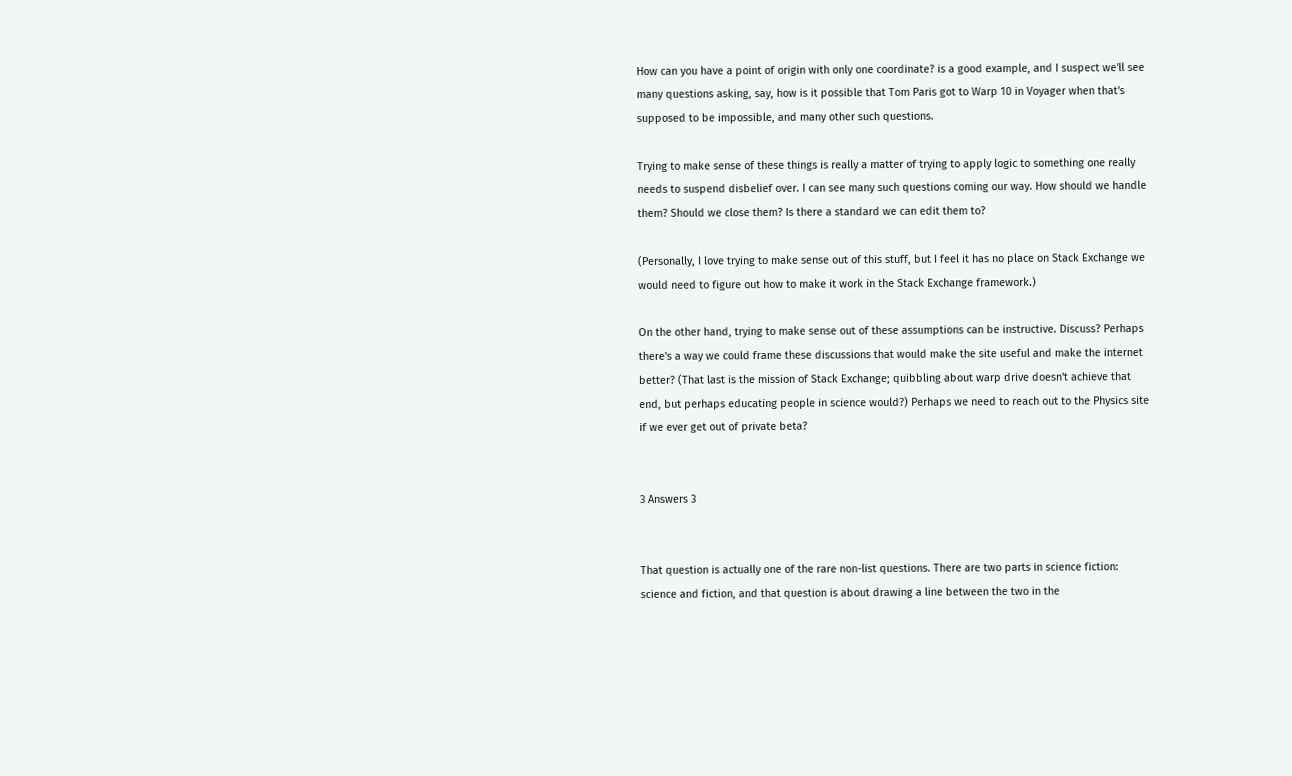How can you have a point of origin with only one coordinate? is a good example, and I suspect we'll see many questions asking, say, how is it possible that Tom Paris got to Warp 10 in Voyager when that's supposed to be impossible, and many other such questions.

Trying to make sense of these things is really a matter of trying to apply logic to something one really needs to suspend disbelief over. I can see many such questions coming our way. How should we handle them? Should we close them? Is there a standard we can edit them to?

(Personally, I love trying to make sense out of this stuff, but I feel it has no place on Stack Exchange we would need to figure out how to make it work in the Stack Exchange framework.)

On the other hand, trying to make sense out of these assumptions can be instructive. Discuss? Perhaps there's a way we could frame these discussions that would make the site useful and make the internet better? (That last is the mission of Stack Exchange; quibbling about warp drive doesn't achieve that end, but perhaps educating people in science would?) Perhaps we need to reach out to the Physics site if we ever get out of private beta?


3 Answers 3


That question is actually one of the rare non-list questions. There are two parts in science fiction: science and fiction, and that question is about drawing a line between the two in the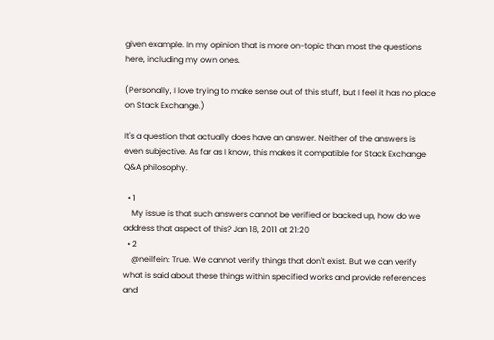given example. In my opinion that is more on-topic than most the questions here, including my own ones.

(Personally, I love trying to make sense out of this stuff, but I feel it has no place on Stack Exchange.)

It's a question that actually does have an answer. Neither of the answers is even subjective. As far as I know, this makes it compatible for Stack Exchange Q&A philosophy.

  • 1
    My issue is that such answers cannot be verified or backed up, how do we address that aspect of this? Jan 18, 2011 at 21:20
  • 2
    @neilfein: True. We cannot verify things that don't exist. But we can verify what is said about these things within specified works and provide references and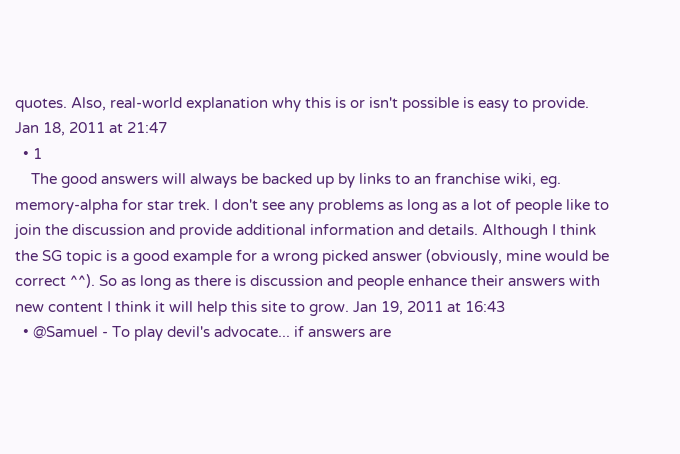quotes. Also, real-world explanation why this is or isn't possible is easy to provide. Jan 18, 2011 at 21:47
  • 1
    The good answers will always be backed up by links to an franchise wiki, eg. memory-alpha for star trek. I don't see any problems as long as a lot of people like to join the discussion and provide additional information and details. Although I think the SG topic is a good example for a wrong picked answer (obviously, mine would be correct ^^). So as long as there is discussion and people enhance their answers with new content I think it will help this site to grow. Jan 19, 2011 at 16:43
  • @Samuel - To play devil's advocate... if answers are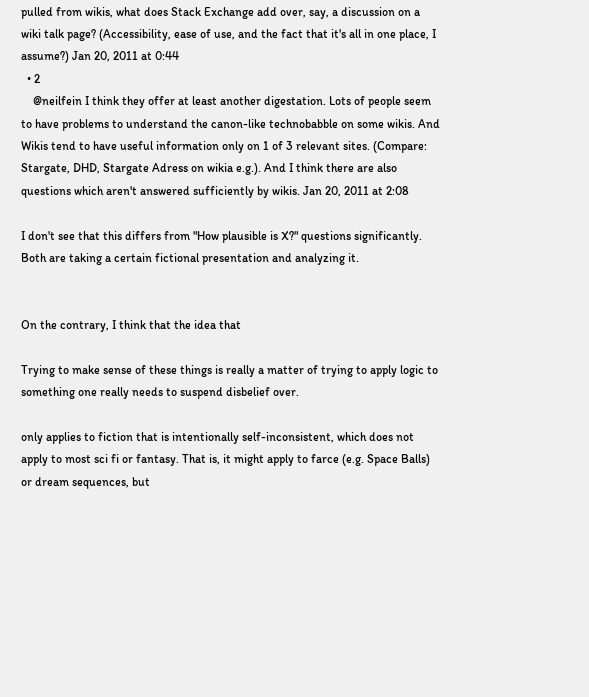pulled from wikis, what does Stack Exchange add over, say, a discussion on a wiki talk page? (Accessibility, ease of use, and the fact that it's all in one place, I assume?) Jan 20, 2011 at 0:44
  • 2
    @neilfein I think they offer at least another digestation. Lots of people seem to have problems to understand the canon-like technobabble on some wikis. And Wikis tend to have useful information only on 1 of 3 relevant sites. (Compare: Stargate, DHD, Stargate Adress on wikia e.g.). And I think there are also questions which aren't answered sufficiently by wikis. Jan 20, 2011 at 2:08

I don't see that this differs from "How plausible is X?" questions significantly. Both are taking a certain fictional presentation and analyzing it.


On the contrary, I think that the idea that

Trying to make sense of these things is really a matter of trying to apply logic to something one really needs to suspend disbelief over.

only applies to fiction that is intentionally self-inconsistent, which does not apply to most sci fi or fantasy. That is, it might apply to farce (e.g. Space Balls) or dream sequences, but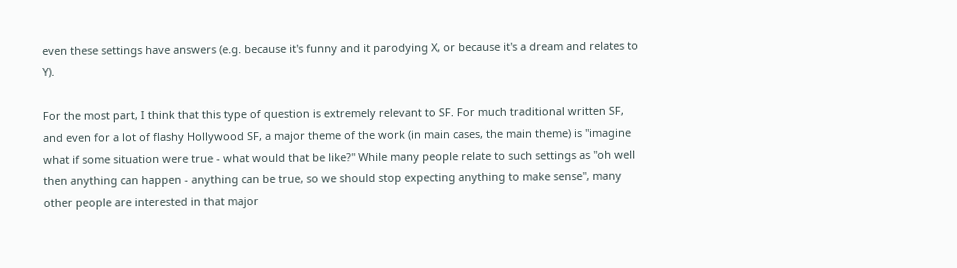even these settings have answers (e.g. because it's funny and it parodying X, or because it's a dream and relates to Y).

For the most part, I think that this type of question is extremely relevant to SF. For much traditional written SF, and even for a lot of flashy Hollywood SF, a major theme of the work (in main cases, the main theme) is "imagine what if some situation were true - what would that be like?" While many people relate to such settings as "oh well then anything can happen - anything can be true, so we should stop expecting anything to make sense", many other people are interested in that major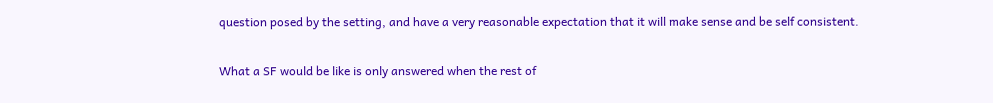question posed by the setting, and have a very reasonable expectation that it will make sense and be self consistent.

What a SF would be like is only answered when the rest of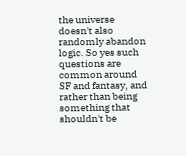the universe doesn't also randomly abandon logic. So yes such questions are common around SF and fantasy, and rather than being something that shouldn't be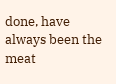done, have always been the meat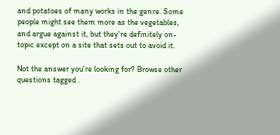and potatoes of many works in the genre. Some people might see them more as the vegetables, and argue against it, but they're definitely on-topic except on a site that sets out to avoid it.

Not the answer you're looking for? Browse other questions tagged .